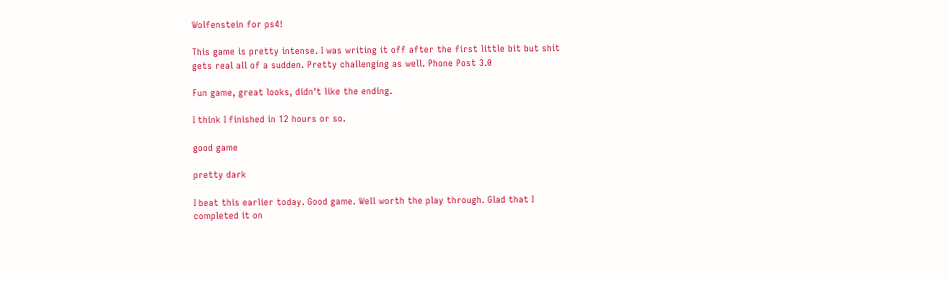Wolfenstein for ps4!

This game is pretty intense. I was writing it off after the first little bit but shit gets real all of a sudden. Pretty challenging as well. Phone Post 3.0

Fun game, great looks, didn't like the ending.

I think I finished in 12 hours or so.

good game

pretty dark

I beat this earlier today. Good game. Well worth the play through. Glad that I completed it on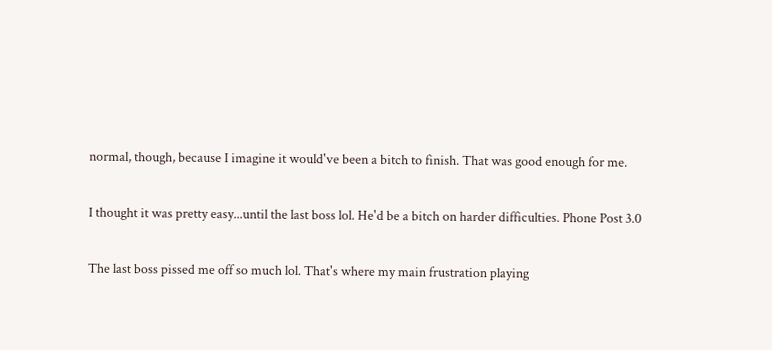normal, though, because I imagine it would've been a bitch to finish. That was good enough for me.

I thought it was pretty easy...until the last boss lol. He'd be a bitch on harder difficulties. Phone Post 3.0

The last boss pissed me off so much lol. That's where my main frustration playing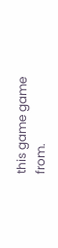this game game from.